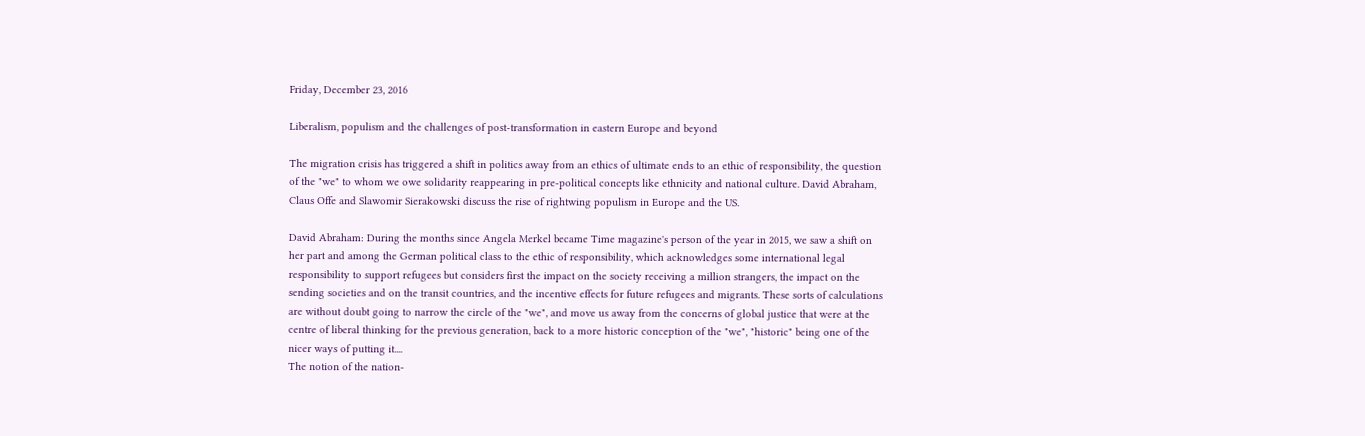Friday, December 23, 2016

Liberalism, populism and the challenges of post-transformation in eastern Europe and beyond

The migration crisis has triggered a shift in politics away from an ethics of ultimate ends to an ethic of responsibility, the question of the "we" to whom we owe solidarity reappearing in pre-political concepts like ethnicity and national culture. David Abraham, Claus Offe and Slawomir Sierakowski discuss the rise of rightwing populism in Europe and the US.

David Abraham: During the months since Angela Merkel became Time magazine's person of the year in 2015, we saw a shift on her part and among the German political class to the ethic of responsibility, which acknowledges some international legal responsibility to support refugees but considers first the impact on the society receiving a million strangers, the impact on the sending societies and on the transit countries, and the incentive effects for future refugees and migrants. These sorts of calculations are without doubt going to narrow the circle of the "we", and move us away from the concerns of global justice that were at the centre of liberal thinking for the previous generation, back to a more historic conception of the "we", "historic" being one of the nicer ways of putting it....
The notion of the nation-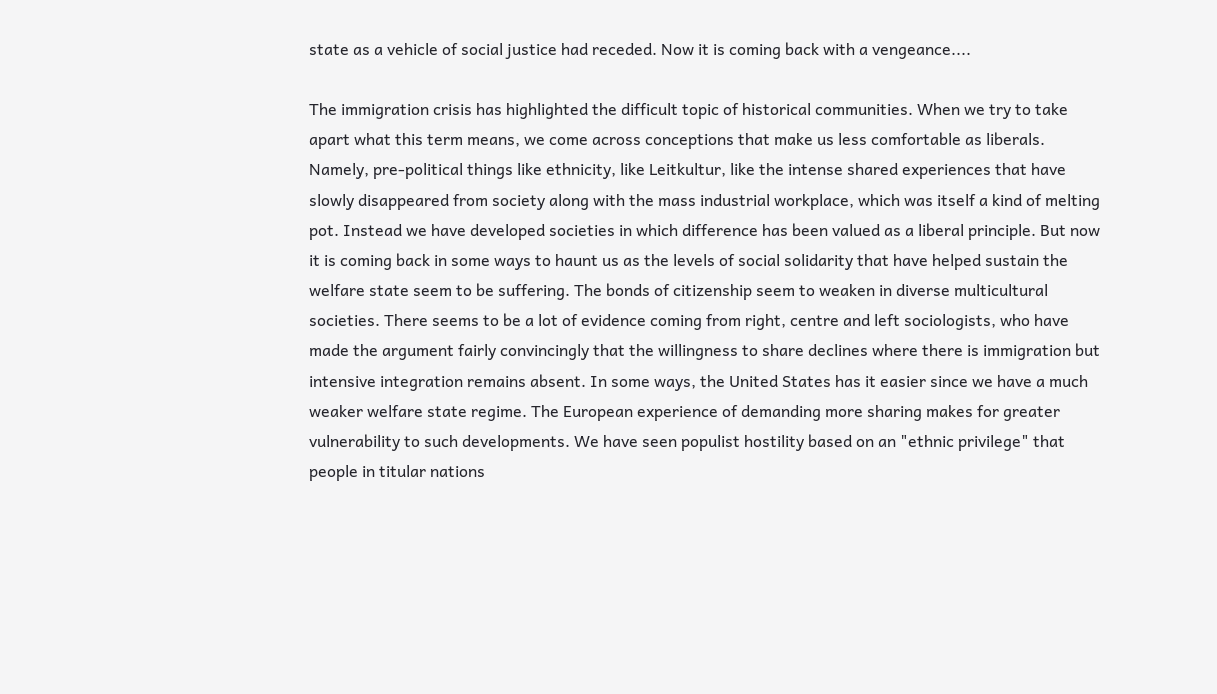state as a vehicle of social justice had receded. Now it is coming back with a vengeance....

The immigration crisis has highlighted the difficult topic of historical communities. When we try to take apart what this term means, we come across conceptions that make us less comfortable as liberals. Namely, pre-political things like ethnicity, like Leitkultur, like the intense shared experiences that have slowly disappeared from society along with the mass industrial workplace, which was itself a kind of melting pot. Instead we have developed societies in which difference has been valued as a liberal principle. But now it is coming back in some ways to haunt us as the levels of social solidarity that have helped sustain the welfare state seem to be suffering. The bonds of citizenship seem to weaken in diverse multicultural societies. There seems to be a lot of evidence coming from right, centre and left sociologists, who have made the argument fairly convincingly that the willingness to share declines where there is immigration but intensive integration remains absent. In some ways, the United States has it easier since we have a much weaker welfare state regime. The European experience of demanding more sharing makes for greater vulnerability to such developments. We have seen populist hostility based on an "ethnic privilege" that people in titular nations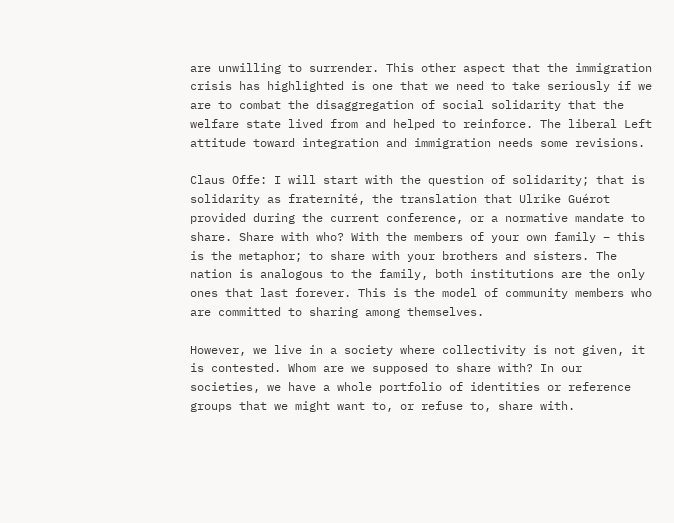are unwilling to surrender. This other aspect that the immigration crisis has highlighted is one that we need to take seriously if we are to combat the disaggregation of social solidarity that the welfare state lived from and helped to reinforce. The liberal Left attitude toward integration and immigration needs some revisions.

Claus Offe: I will start with the question of solidarity; that is solidarity as fraternité, the translation that Ulrike Guérot provided during the current conference, or a normative mandate to share. Share with who? With the members of your own family – this is the metaphor; to share with your brothers and sisters. The nation is analogous to the family, both institutions are the only ones that last forever. This is the model of community members who are committed to sharing among themselves.

However, we live in a society where collectivity is not given, it is contested. Whom are we supposed to share with? In our societies, we have a whole portfolio of identities or reference groups that we might want to, or refuse to, share with.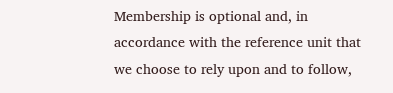Membership is optional and, in accordance with the reference unit that we choose to rely upon and to follow,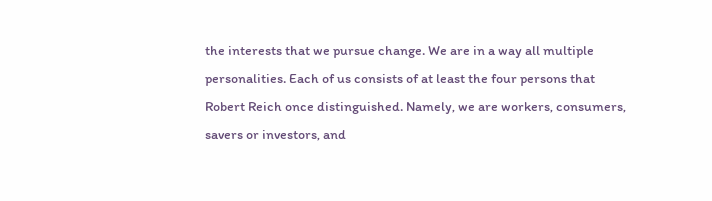the interests that we pursue change. We are in a way all multiple personalities. Each of us consists of at least the four persons that Robert Reich once distinguished. Namely, we are workers, consumers, savers or investors, and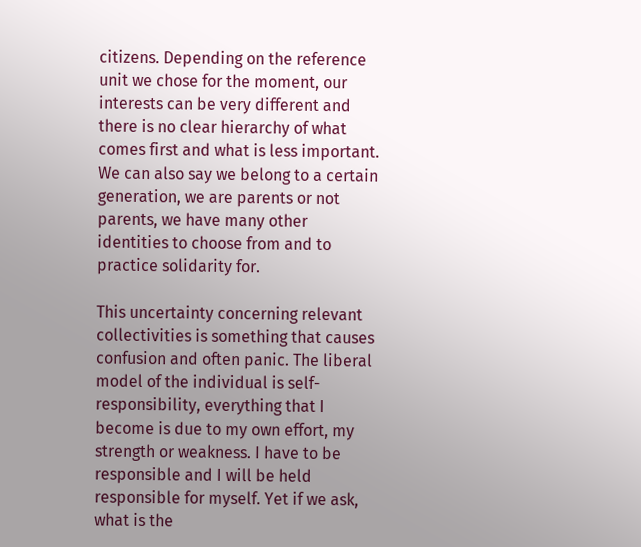citizens. Depending on the reference unit we chose for the moment, our interests can be very different and there is no clear hierarchy of what comes first and what is less important. We can also say we belong to a certain generation, we are parents or not parents, we have many other identities to choose from and to practice solidarity for.

This uncertainty concerning relevant collectivities is something that causes confusion and often panic. The liberal model of the individual is self-responsibility, everything that I become is due to my own effort, my strength or weakness. I have to be responsible and I will be held responsible for myself. Yet if we ask, what is the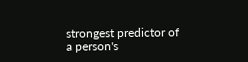strongest predictor of a person's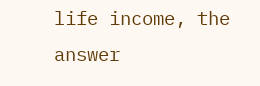life income, the answer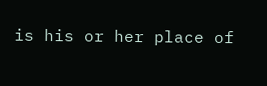is his or her place of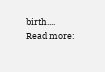birth....
Read more: